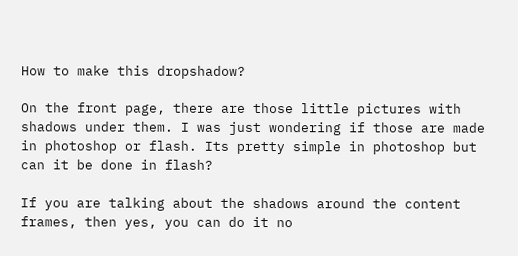How to make this dropshadow?

On the front page, there are those little pictures with shadows under them. I was just wondering if those are made in photoshop or flash. Its pretty simple in photoshop but can it be done in flash?

If you are talking about the shadows around the content frames, then yes, you can do it no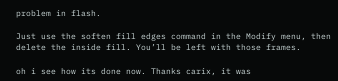problem in flash.

Just use the soften fill edges command in the Modify menu, then delete the inside fill. You’ll be left with those frames.

oh i see how its done now. Thanks carix, it was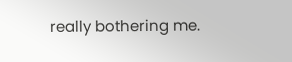really bothering me.